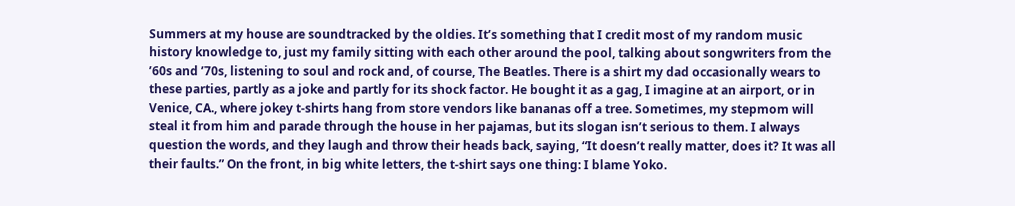Summers at my house are soundtracked by the oldies. It’s something that I credit most of my random music history knowledge to, just my family sitting with each other around the pool, talking about songwriters from the ’60s and ’70s, listening to soul and rock and, of course, The Beatles. There is a shirt my dad occasionally wears to these parties, partly as a joke and partly for its shock factor. He bought it as a gag, I imagine at an airport, or in Venice, CA., where jokey t-shirts hang from store vendors like bananas off a tree. Sometimes, my stepmom will steal it from him and parade through the house in her pajamas, but its slogan isn’t serious to them. I always question the words, and they laugh and throw their heads back, saying, “It doesn’t really matter, does it? It was all their faults.” On the front, in big white letters, the t-shirt says one thing: I blame Yoko.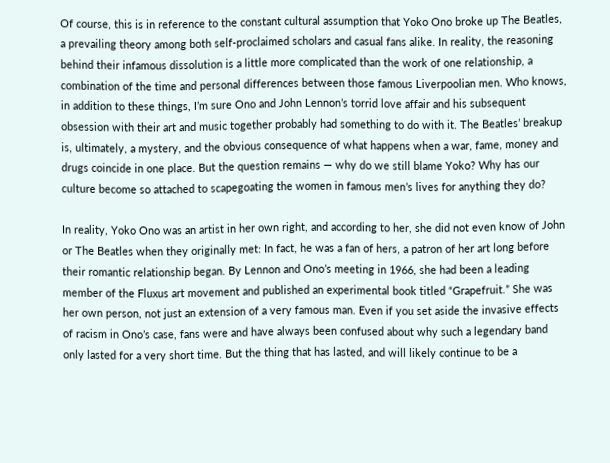Of course, this is in reference to the constant cultural assumption that Yoko Ono broke up The Beatles, a prevailing theory among both self-proclaimed scholars and casual fans alike. In reality, the reasoning behind their infamous dissolution is a little more complicated than the work of one relationship, a combination of the time and personal differences between those famous Liverpoolian men. Who knows, in addition to these things, I’m sure Ono and John Lennon’s torrid love affair and his subsequent obsession with their art and music together probably had something to do with it. The Beatles’ breakup is, ultimately, a mystery, and the obvious consequence of what happens when a war, fame, money and drugs coincide in one place. But the question remains — why do we still blame Yoko? Why has our culture become so attached to scapegoating the women in famous men’s lives for anything they do?

In reality, Yoko Ono was an artist in her own right, and according to her, she did not even know of John or The Beatles when they originally met: In fact, he was a fan of hers, a patron of her art long before their romantic relationship began. By Lennon and Ono’s meeting in 1966, she had been a leading member of the Fluxus art movement and published an experimental book titled “Grapefruit.” She was her own person, not just an extension of a very famous man. Even if you set aside the invasive effects of racism in Ono’s case, fans were and have always been confused about why such a legendary band only lasted for a very short time. But the thing that has lasted, and will likely continue to be a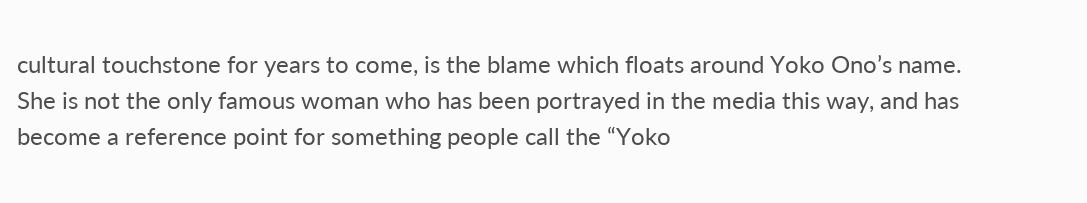cultural touchstone for years to come, is the blame which floats around Yoko Ono’s name. She is not the only famous woman who has been portrayed in the media this way, and has become a reference point for something people call the “Yoko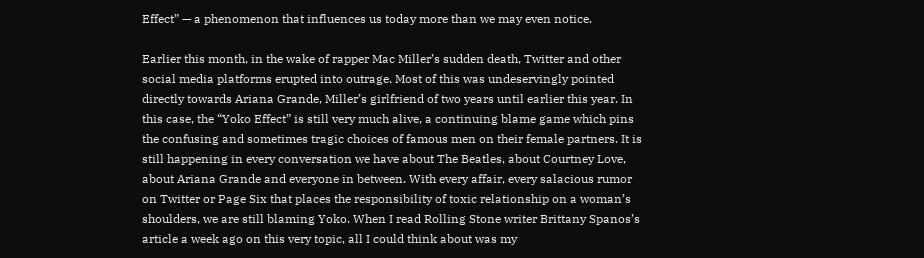Effect” — a phenomenon that influences us today more than we may even notice.

Earlier this month, in the wake of rapper Mac Miller’s sudden death, Twitter and other social media platforms erupted into outrage. Most of this was undeservingly pointed directly towards Ariana Grande, Miller’s girlfriend of two years until earlier this year. In this case, the “Yoko Effect” is still very much alive, a continuing blame game which pins the confusing and sometimes tragic choices of famous men on their female partners. It is still happening in every conversation we have about The Beatles, about Courtney Love, about Ariana Grande and everyone in between. With every affair, every salacious rumor on Twitter or Page Six that places the responsibility of toxic relationship on a woman’s shoulders, we are still blaming Yoko. When I read Rolling Stone writer Brittany Spanos’s article a week ago on this very topic, all I could think about was my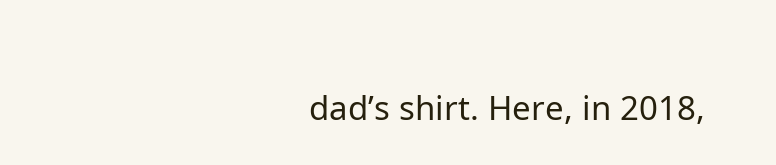dad’s shirt. Here, in 2018,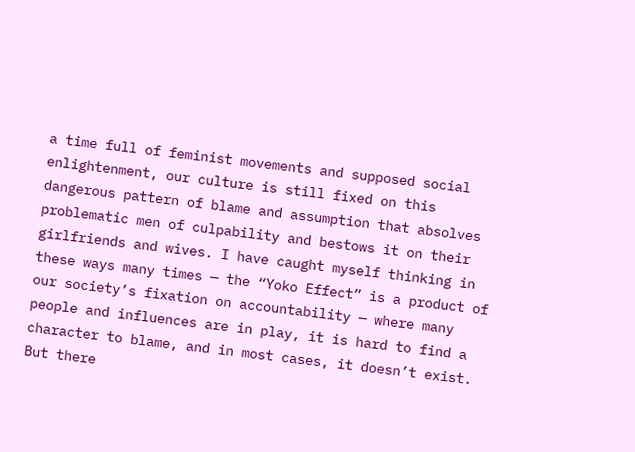a time full of feminist movements and supposed social enlightenment, our culture is still fixed on this dangerous pattern of blame and assumption that absolves problematic men of culpability and bestows it on their girlfriends and wives. I have caught myself thinking in these ways many times — the “Yoko Effect” is a product of our society’s fixation on accountability — where many people and influences are in play, it is hard to find a character to blame, and in most cases, it doesn’t exist. But there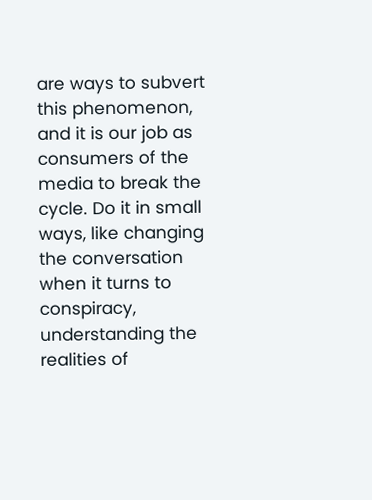are ways to subvert this phenomenon, and it is our job as consumers of the media to break the cycle. Do it in small ways, like changing the conversation when it turns to conspiracy, understanding the realities of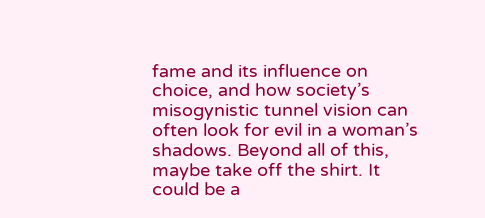fame and its influence on choice, and how society’s misogynistic tunnel vision can often look for evil in a woman’s shadows. Beyond all of this, maybe take off the shirt. It could be a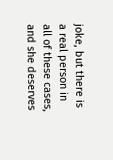joke, but there is a real person in all of these cases, and she deserves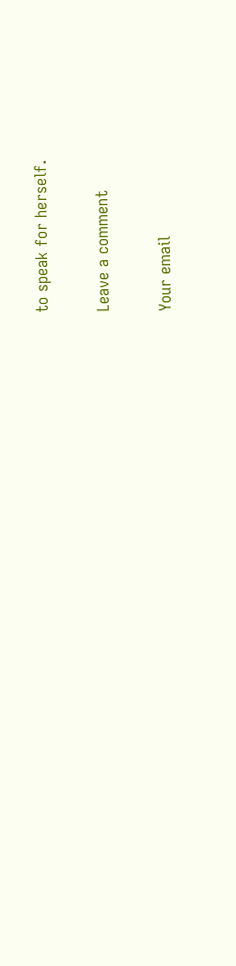to speak for herself.

Leave a comment

Your email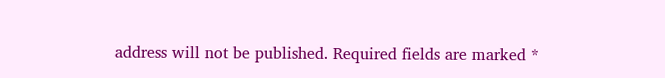address will not be published. Required fields are marked *